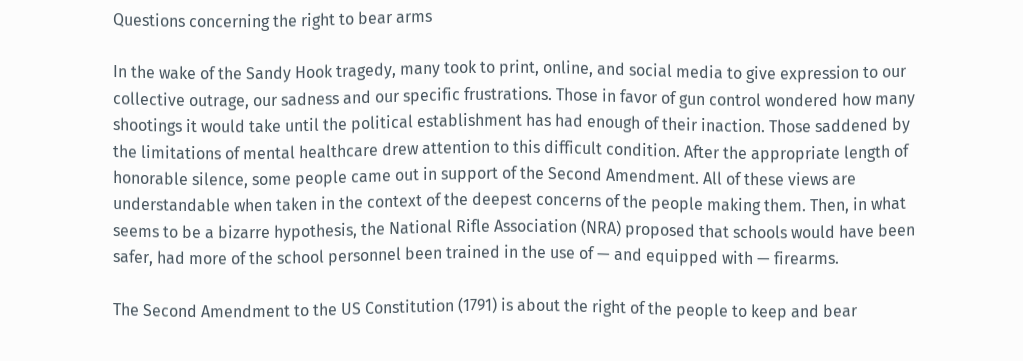Questions concerning the right to bear arms

In the wake of the Sandy Hook tragedy, many took to print, online, and social media to give expression to our collective outrage, our sadness and our specific frustrations. Those in favor of gun control wondered how many shootings it would take until the political establishment has had enough of their inaction. Those saddened by the limitations of mental healthcare drew attention to this difficult condition. After the appropriate length of honorable silence, some people came out in support of the Second Amendment. All of these views are understandable when taken in the context of the deepest concerns of the people making them. Then, in what seems to be a bizarre hypothesis, the National Rifle Association (NRA) proposed that schools would have been safer, had more of the school personnel been trained in the use of — and equipped with — firearms.

The Second Amendment to the US Constitution (1791) is about the right of the people to keep and bear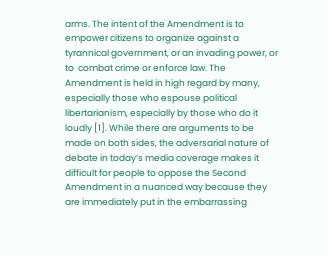arms. The intent of the Amendment is to empower citizens to organize against a tyrannical government, or an invading power, or to  combat crime or enforce law. The Amendment is held in high regard by many, especially those who espouse political libertarianism, especially by those who do it loudly [1]. While there are arguments to be made on both sides, the adversarial nature of debate in today’s media coverage makes it difficult for people to oppose the Second Amendment in a nuanced way because they are immediately put in the embarrassing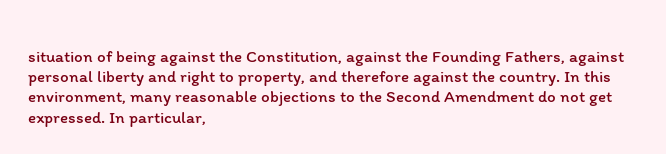situation of being against the Constitution, against the Founding Fathers, against personal liberty and right to property, and therefore against the country. In this environment, many reasonable objections to the Second Amendment do not get expressed. In particular,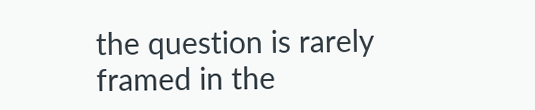the question is rarely framed in the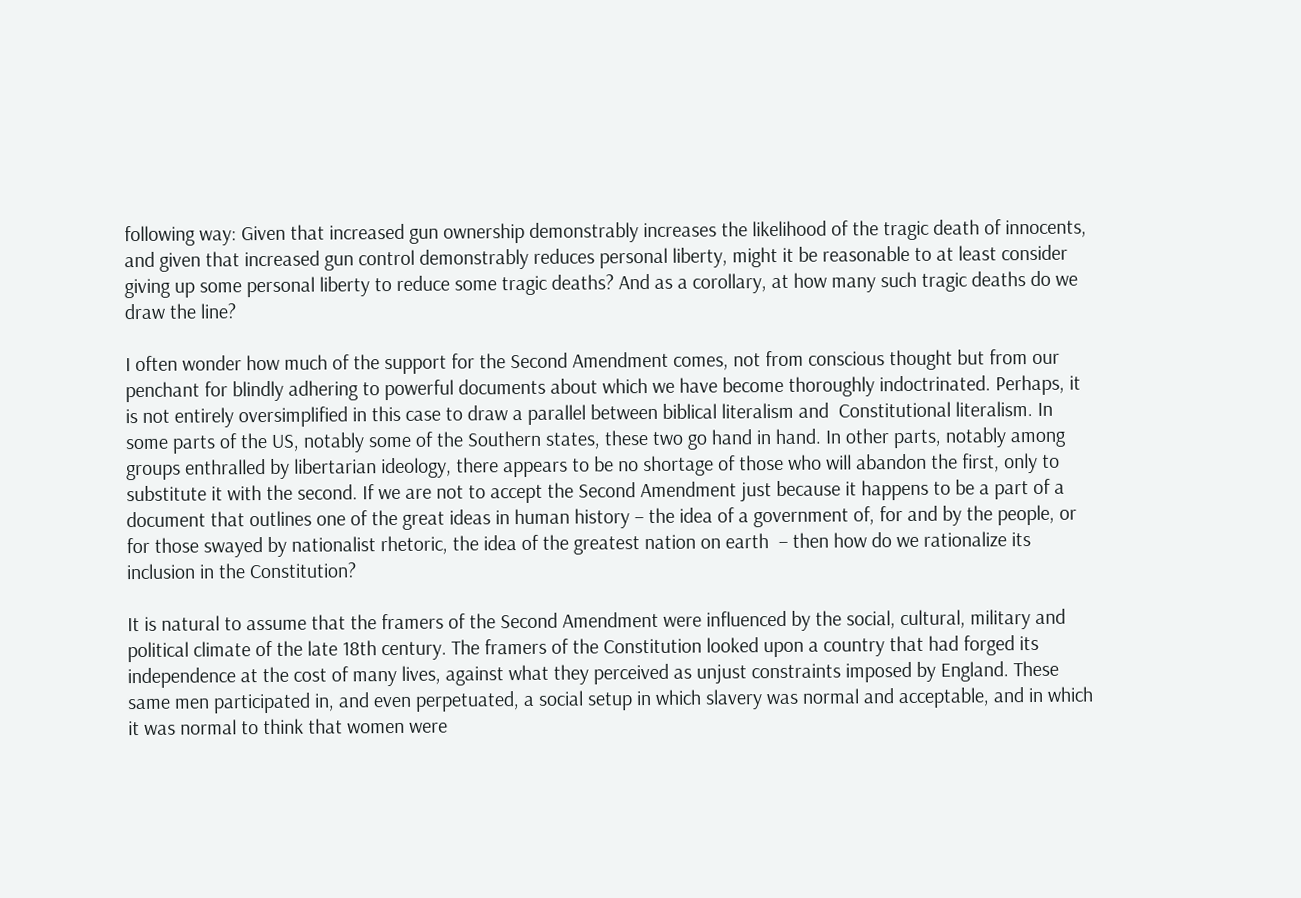following way: Given that increased gun ownership demonstrably increases the likelihood of the tragic death of innocents, and given that increased gun control demonstrably reduces personal liberty, might it be reasonable to at least consider giving up some personal liberty to reduce some tragic deaths? And as a corollary, at how many such tragic deaths do we draw the line?

I often wonder how much of the support for the Second Amendment comes, not from conscious thought but from our penchant for blindly adhering to powerful documents about which we have become thoroughly indoctrinated. Perhaps, it is not entirely oversimplified in this case to draw a parallel between biblical literalism and  Constitutional literalism. In some parts of the US, notably some of the Southern states, these two go hand in hand. In other parts, notably among groups enthralled by libertarian ideology, there appears to be no shortage of those who will abandon the first, only to substitute it with the second. If we are not to accept the Second Amendment just because it happens to be a part of a document that outlines one of the great ideas in human history – the idea of a government of, for and by the people, or for those swayed by nationalist rhetoric, the idea of the greatest nation on earth  – then how do we rationalize its inclusion in the Constitution?

It is natural to assume that the framers of the Second Amendment were influenced by the social, cultural, military and political climate of the late 18th century. The framers of the Constitution looked upon a country that had forged its independence at the cost of many lives, against what they perceived as unjust constraints imposed by England. These same men participated in, and even perpetuated, a social setup in which slavery was normal and acceptable, and in which it was normal to think that women were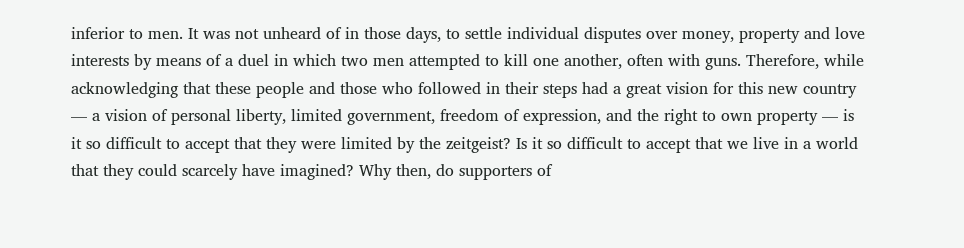inferior to men. It was not unheard of in those days, to settle individual disputes over money, property and love interests by means of a duel in which two men attempted to kill one another, often with guns. Therefore, while acknowledging that these people and those who followed in their steps had a great vision for this new country — a vision of personal liberty, limited government, freedom of expression, and the right to own property — is it so difficult to accept that they were limited by the zeitgeist? Is it so difficult to accept that we live in a world that they could scarcely have imagined? Why then, do supporters of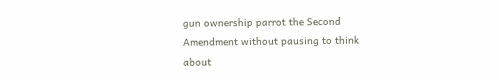gun ownership parrot the Second Amendment without pausing to think about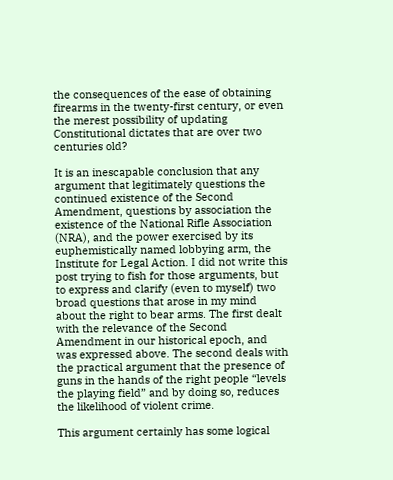the consequences of the ease of obtaining firearms in the twenty-first century, or even the merest possibility of updating Constitutional dictates that are over two centuries old?

It is an inescapable conclusion that any argument that legitimately questions the continued existence of the Second Amendment, questions by association the existence of the National Rifle Association (NRA), and the power exercised by its euphemistically named lobbying arm, the Institute for Legal Action. I did not write this post trying to fish for those arguments, but to express and clarify (even to myself) two broad questions that arose in my mind about the right to bear arms. The first dealt with the relevance of the Second Amendment in our historical epoch, and was expressed above. The second deals with the practical argument that the presence of guns in the hands of the right people “levels the playing field” and by doing so, reduces the likelihood of violent crime.

This argument certainly has some logical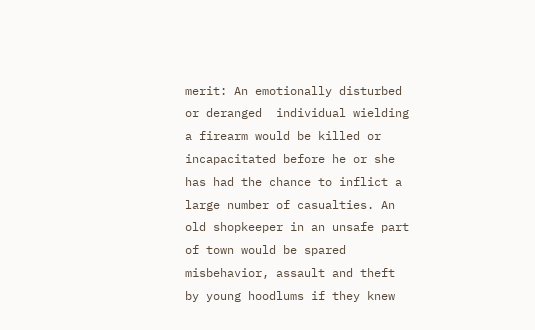merit: An emotionally disturbed or deranged  individual wielding a firearm would be killed or incapacitated before he or she has had the chance to inflict a large number of casualties. An old shopkeeper in an unsafe part of town would be spared misbehavior, assault and theft by young hoodlums if they knew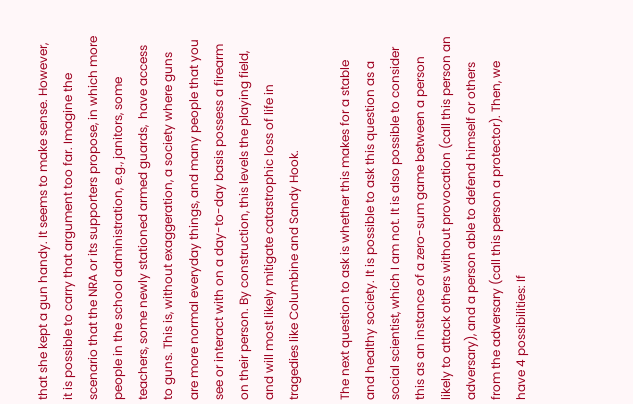that she kept a gun handy. It seems to make sense. However, it is possible to carry that argument too far. Imagine the scenario that the NRA or its supporters propose, in which more people in the school administration, e.g., janitors, some teachers, some newly stationed armed guards,  have access to guns. This is, without exaggeration, a society where guns are more normal everyday things, and many people that you see or interact with on a day-to-day basis possess a firearm on their person. By construction, this levels the playing field, and will most likely mitigate catastrophic loss of life in tragedies like Columbine and Sandy Hook.

The next question to ask is whether this makes for a stable and healthy society. It is possible to ask this question as a social scientist, which I am not. It is also possible to consider this as an instance of a zero-sum game between a person likely to attack others without provocation (call this person an adversary), and a person able to defend himself or others from the adversary (call this person a protector). Then, we have 4 possibilities: If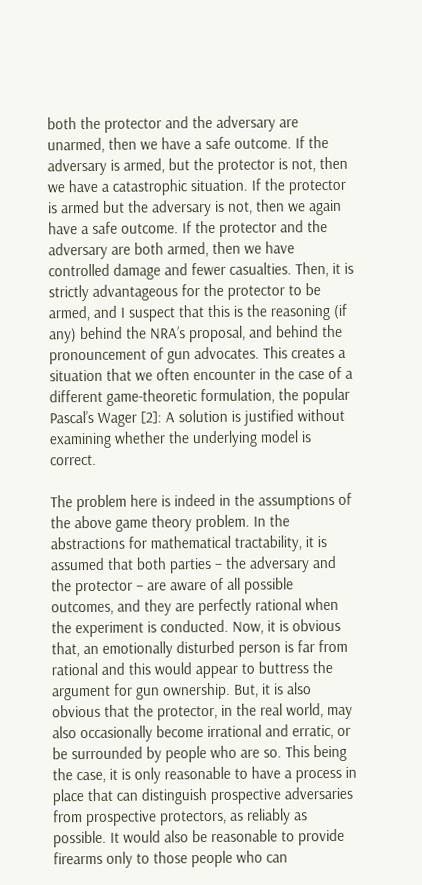both the protector and the adversary are unarmed, then we have a safe outcome. If the adversary is armed, but the protector is not, then we have a catastrophic situation. If the protector is armed but the adversary is not, then we again have a safe outcome. If the protector and the adversary are both armed, then we have controlled damage and fewer casualties. Then, it is strictly advantageous for the protector to be armed, and I suspect that this is the reasoning (if any) behind the NRA’s proposal, and behind the pronouncement of gun advocates. This creates a situation that we often encounter in the case of a different game-theoretic formulation, the popular Pascal’s Wager [2]: A solution is justified without examining whether the underlying model is correct.

The problem here is indeed in the assumptions of the above game theory problem. In the abstractions for mathematical tractability, it is assumed that both parties – the adversary and the protector – are aware of all possible outcomes, and they are perfectly rational when the experiment is conducted. Now, it is obvious that, an emotionally disturbed person is far from rational and this would appear to buttress the argument for gun ownership. But, it is also obvious that the protector, in the real world, may also occasionally become irrational and erratic, or be surrounded by people who are so. This being the case, it is only reasonable to have a process in place that can distinguish prospective adversaries from prospective protectors, as reliably as possible. It would also be reasonable to provide firearms only to those people who can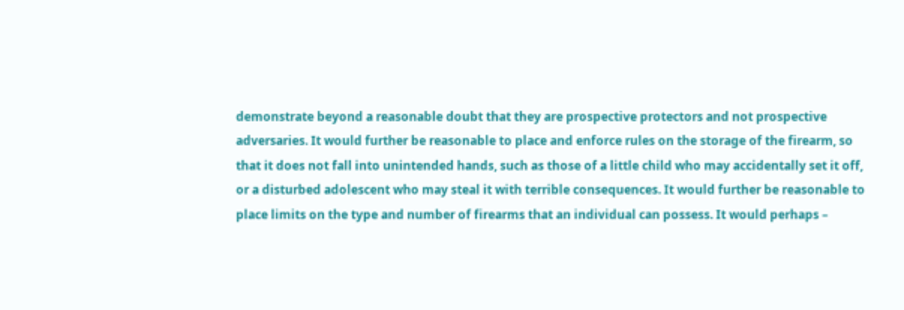demonstrate beyond a reasonable doubt that they are prospective protectors and not prospective adversaries. It would further be reasonable to place and enforce rules on the storage of the firearm, so that it does not fall into unintended hands, such as those of a little child who may accidentally set it off, or a disturbed adolescent who may steal it with terrible consequences. It would further be reasonable to place limits on the type and number of firearms that an individual can possess. It would perhaps –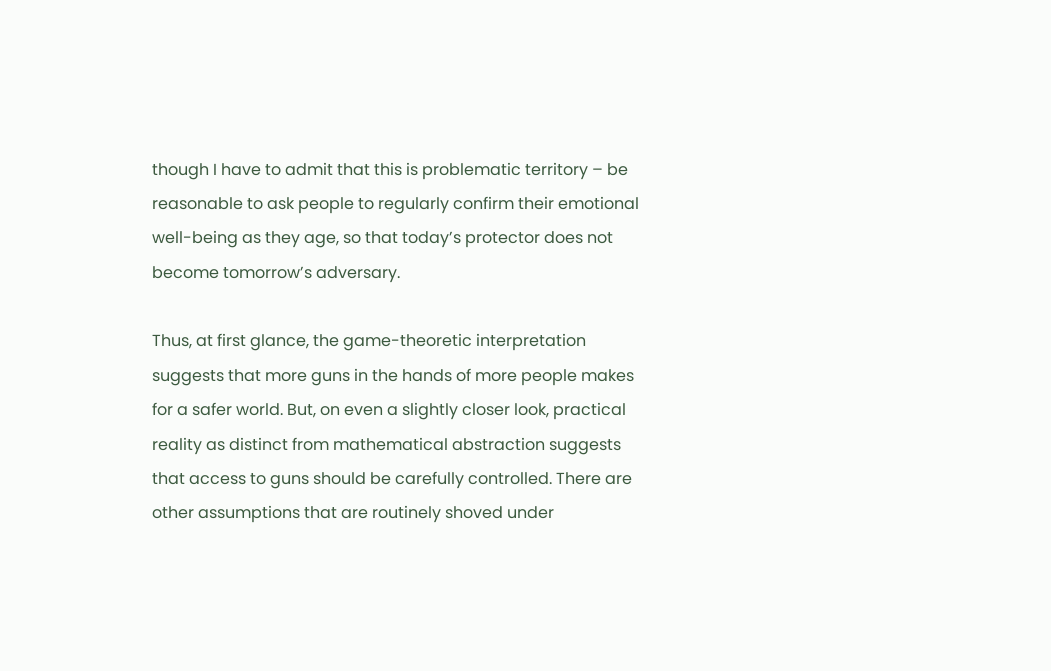though I have to admit that this is problematic territory – be reasonable to ask people to regularly confirm their emotional well-being as they age, so that today’s protector does not become tomorrow’s adversary.

Thus, at first glance, the game-theoretic interpretation suggests that more guns in the hands of more people makes for a safer world. But, on even a slightly closer look, practical reality as distinct from mathematical abstraction suggests that access to guns should be carefully controlled. There are other assumptions that are routinely shoved under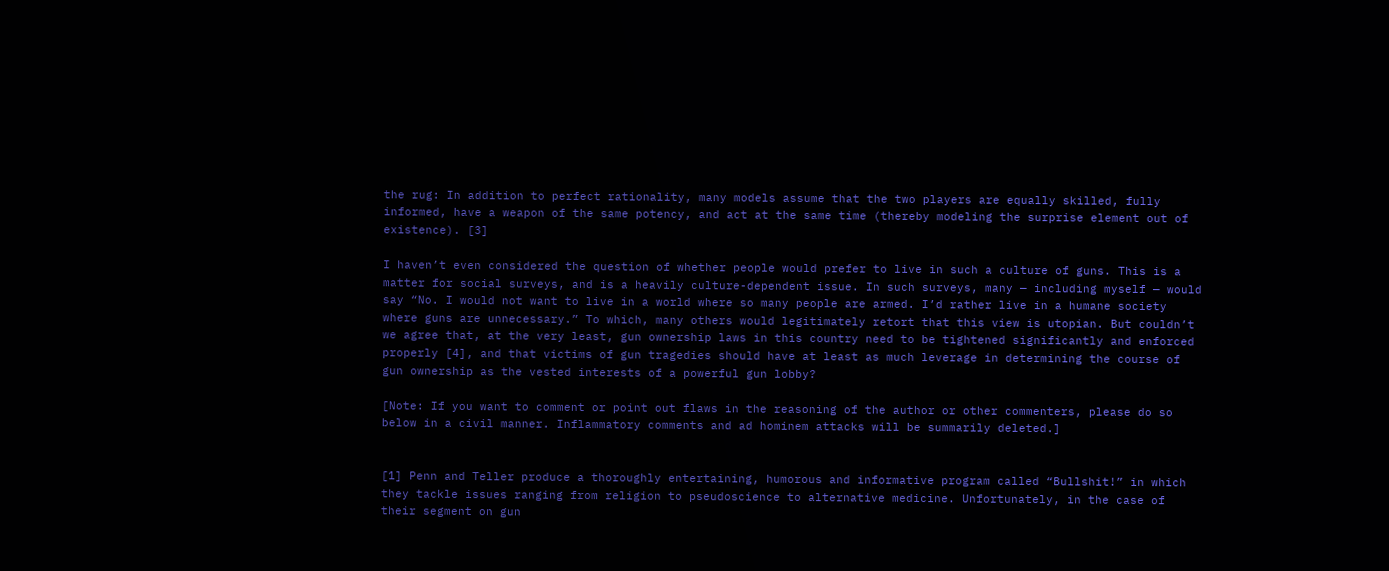the rug: In addition to perfect rationality, many models assume that the two players are equally skilled, fully informed, have a weapon of the same potency, and act at the same time (thereby modeling the surprise element out of existence). [3]

I haven’t even considered the question of whether people would prefer to live in such a culture of guns. This is a matter for social surveys, and is a heavily culture-dependent issue. In such surveys, many — including myself — would say “No. I would not want to live in a world where so many people are armed. I’d rather live in a humane society where guns are unnecessary.” To which, many others would legitimately retort that this view is utopian. But couldn’t we agree that, at the very least, gun ownership laws in this country need to be tightened significantly and enforced properly [4], and that victims of gun tragedies should have at least as much leverage in determining the course of gun ownership as the vested interests of a powerful gun lobby?

[Note: If you want to comment or point out flaws in the reasoning of the author or other commenters, please do so below in a civil manner. Inflammatory comments and ad hominem attacks will be summarily deleted.]


[1] Penn and Teller produce a thoroughly entertaining, humorous and informative program called “Bullshit!” in which they tackle issues ranging from religion to pseudoscience to alternative medicine. Unfortunately, in the case of their segment on gun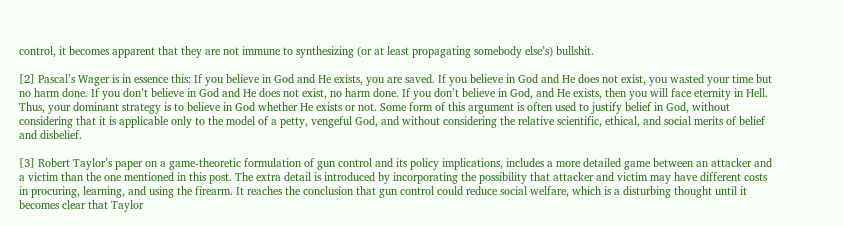control, it becomes apparent that they are not immune to synthesizing (or at least propagating somebody else’s) bullshit.

[2] Pascal’s Wager is in essence this: If you believe in God and He exists, you are saved. If you believe in God and He does not exist, you wasted your time but no harm done. If you don’t believe in God and He does not exist, no harm done. If you don’t believe in God, and He exists, then you will face eternity in Hell. Thus, your dominant strategy is to believe in God whether He exists or not. Some form of this argument is often used to justify belief in God, without considering that it is applicable only to the model of a petty, vengeful God, and without considering the relative scientific, ethical, and social merits of belief and disbelief.

[3] Robert Taylor’s paper on a game-theoretic formulation of gun control and its policy implications, includes a more detailed game between an attacker and a victim than the one mentioned in this post. The extra detail is introduced by incorporating the possibility that attacker and victim may have different costs in procuring, learning, and using the firearm. It reaches the conclusion that gun control could reduce social welfare, which is a disturbing thought until it becomes clear that Taylor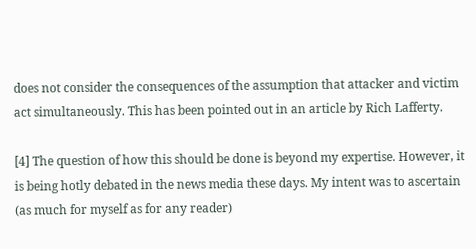does not consider the consequences of the assumption that attacker and victim act simultaneously. This has been pointed out in an article by Rich Lafferty.

[4] The question of how this should be done is beyond my expertise. However, it is being hotly debated in the news media these days. My intent was to ascertain (as much for myself as for any reader)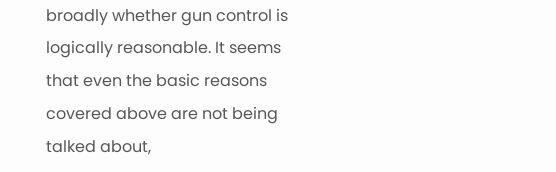broadly whether gun control is logically reasonable. It seems that even the basic reasons covered above are not being talked about,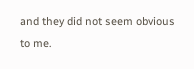and they did not seem obvious to me.